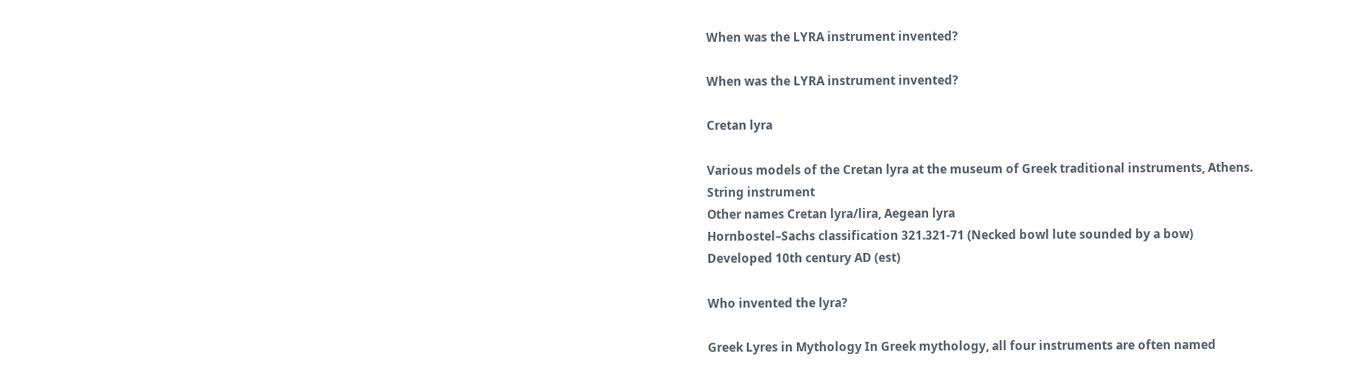When was the LYRA instrument invented?

When was the LYRA instrument invented?

Cretan lyra

Various models of the Cretan lyra at the museum of Greek traditional instruments, Athens.
String instrument
Other names Cretan lyra/lira, Aegean lyra
Hornbostel–Sachs classification 321.321-71 (Necked bowl lute sounded by a bow)
Developed 10th century AD (est)

Who invented the lyra?

Greek Lyres in Mythology In Greek mythology, all four instruments are often named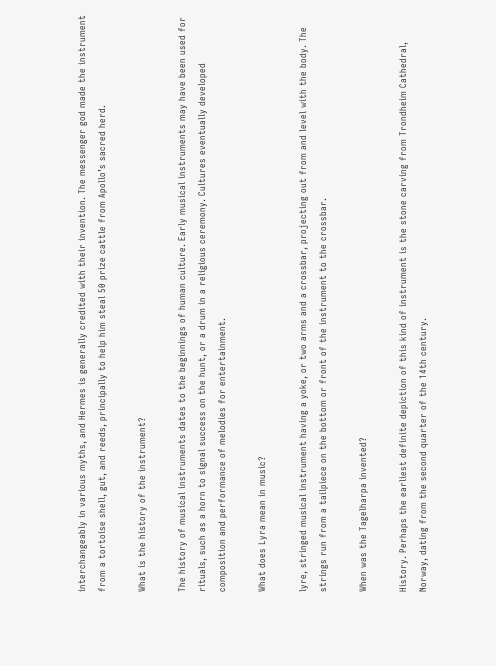interchangeably in various myths, and Hermes is generally credited with their invention. The messenger god made the instrument from a tortoise shell, gut, and reeds, principally to help him steal 50 prize cattle from Apollo’s sacred herd.

What is the history of the instrument?

The history of musical instruments dates to the beginnings of human culture. Early musical instruments may have been used for rituals, such as a horn to signal success on the hunt, or a drum in a religious ceremony. Cultures eventually developed composition and performance of melodies for entertainment.

What does Lyra mean in music?

lyre, stringed musical instrument having a yoke, or two arms and a crossbar, projecting out from and level with the body. The strings run from a tailpiece on the bottom or front of the instrument to the crossbar.

When was the Tagelharpa invented?

History. Perhaps the earliest definite depiction of this kind of instrument is the stone carving from Trondheim Cathedral, Norway, dating from the second quarter of the 14th century.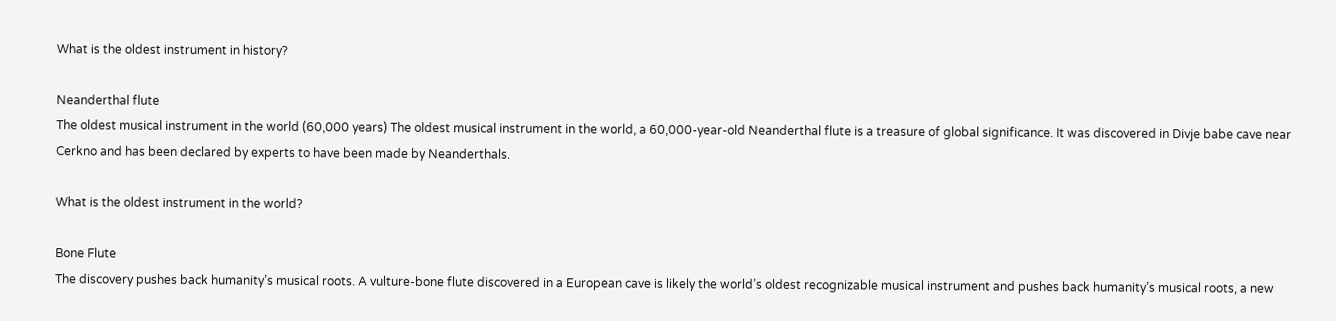What is the oldest instrument in history?

Neanderthal flute
The oldest musical instrument in the world (60,000 years) The oldest musical instrument in the world, a 60,000-year-old Neanderthal flute is a treasure of global significance. It was discovered in Divje babe cave near Cerkno and has been declared by experts to have been made by Neanderthals.

What is the oldest instrument in the world?

Bone Flute
The discovery pushes back humanity’s musical roots. A vulture-bone flute discovered in a European cave is likely the world’s oldest recognizable musical instrument and pushes back humanity’s musical roots, a new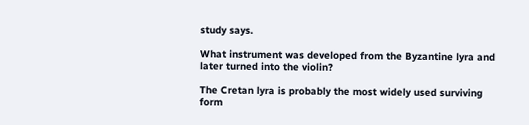study says.

What instrument was developed from the Byzantine lyra and later turned into the violin?

The Cretan lyra is probably the most widely used surviving form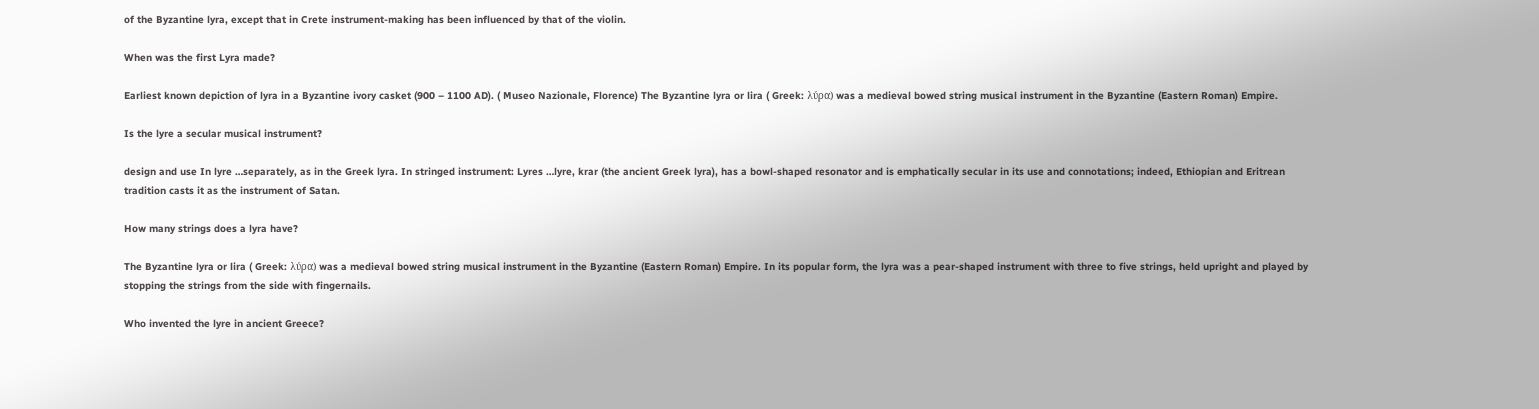of the Byzantine lyra, except that in Crete instrument-making has been influenced by that of the violin.

When was the first Lyra made?

Earliest known depiction of lyra in a Byzantine ivory casket (900 – 1100 AD). ( Museo Nazionale, Florence) The Byzantine lyra or lira ( Greek: λύρα) was a medieval bowed string musical instrument in the Byzantine (Eastern Roman) Empire.

Is the lyre a secular musical instrument?

design and use In lyre …separately, as in the Greek lyra. In stringed instrument: Lyres …lyre, krar (the ancient Greek lyra), has a bowl-shaped resonator and is emphatically secular in its use and connotations; indeed, Ethiopian and Eritrean tradition casts it as the instrument of Satan.

How many strings does a lyra have?

The Byzantine lyra or lira ( Greek: λύρα) was a medieval bowed string musical instrument in the Byzantine (Eastern Roman) Empire. In its popular form, the lyra was a pear-shaped instrument with three to five strings, held upright and played by stopping the strings from the side with fingernails.

Who invented the lyre in ancient Greece?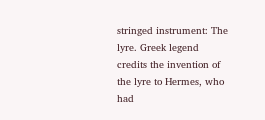stringed instrument: The lyre. Greek legend credits the invention of the lyre to Hermes, who had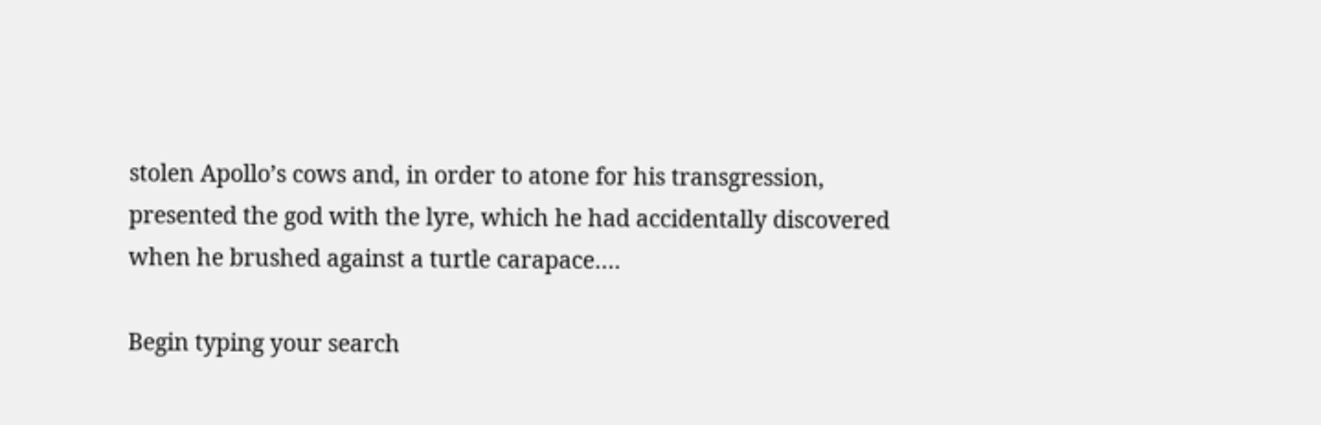stolen Apollo’s cows and, in order to atone for his transgression, presented the god with the lyre, which he had accidentally discovered when he brushed against a turtle carapace….

Begin typing your search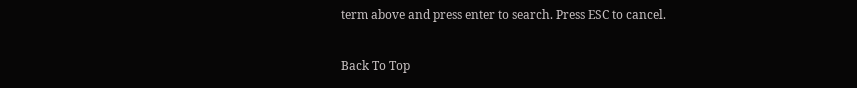term above and press enter to search. Press ESC to cancel.

Back To Top